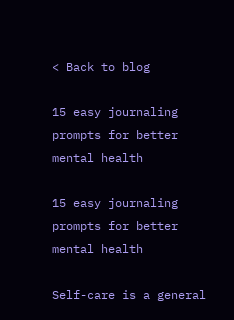< Back to blog

15 easy journaling prompts for better mental health

15 easy journaling prompts for better mental health

Self-care is a general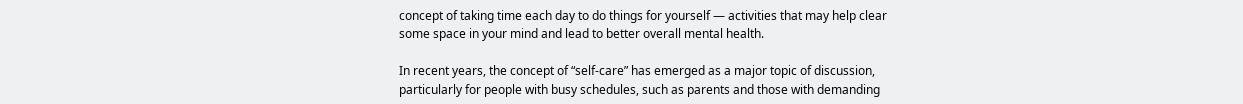concept of taking time each day to do things for yourself — activities that may help clear some space in your mind and lead to better overall mental health.

In recent years, the concept of “self-care” has emerged as a major topic of discussion, particularly for people with busy schedules, such as parents and those with demanding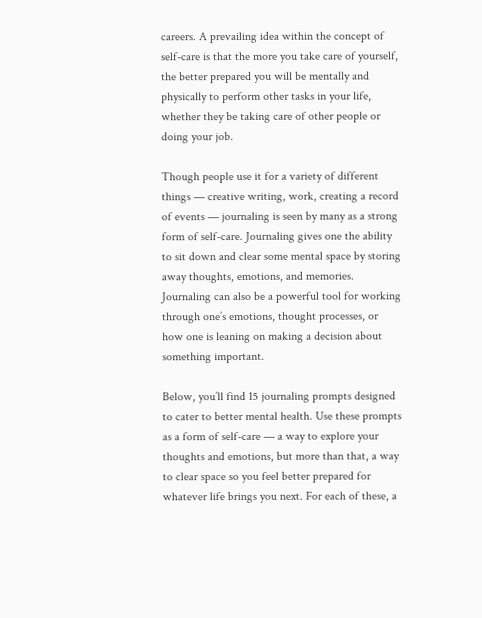careers. A prevailing idea within the concept of self-care is that the more you take care of yourself, the better prepared you will be mentally and physically to perform other tasks in your life, whether they be taking care of other people or doing your job.

Though people use it for a variety of different things — creative writing, work, creating a record of events — journaling is seen by many as a strong form of self-care. Journaling gives one the ability to sit down and clear some mental space by storing away thoughts, emotions, and memories. Journaling can also be a powerful tool for working through one’s emotions, thought processes, or how one is leaning on making a decision about something important.

Below, you’ll find 15 journaling prompts designed to cater to better mental health. Use these prompts as a form of self-care — a way to explore your thoughts and emotions, but more than that, a way to clear space so you feel better prepared for whatever life brings you next. For each of these, a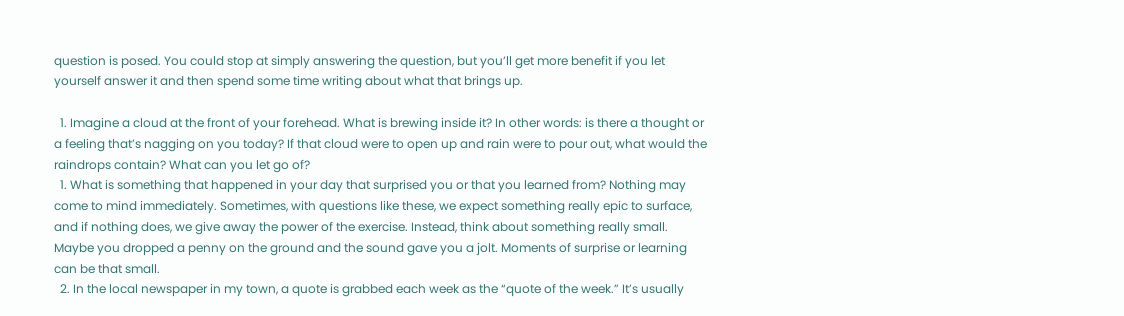question is posed. You could stop at simply answering the question, but you’ll get more benefit if you let yourself answer it and then spend some time writing about what that brings up.

  1. Imagine a cloud at the front of your forehead. What is brewing inside it? In other words: is there a thought or a feeling that’s nagging on you today? If that cloud were to open up and rain were to pour out, what would the raindrops contain? What can you let go of?
  1. What is something that happened in your day that surprised you or that you learned from? Nothing may come to mind immediately. Sometimes, with questions like these, we expect something really epic to surface, and if nothing does, we give away the power of the exercise. Instead, think about something really small. Maybe you dropped a penny on the ground and the sound gave you a jolt. Moments of surprise or learning can be that small.
  2. In the local newspaper in my town, a quote is grabbed each week as the “quote of the week.” It’s usually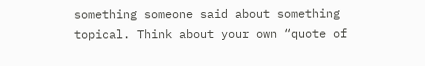something someone said about something topical. Think about your own “quote of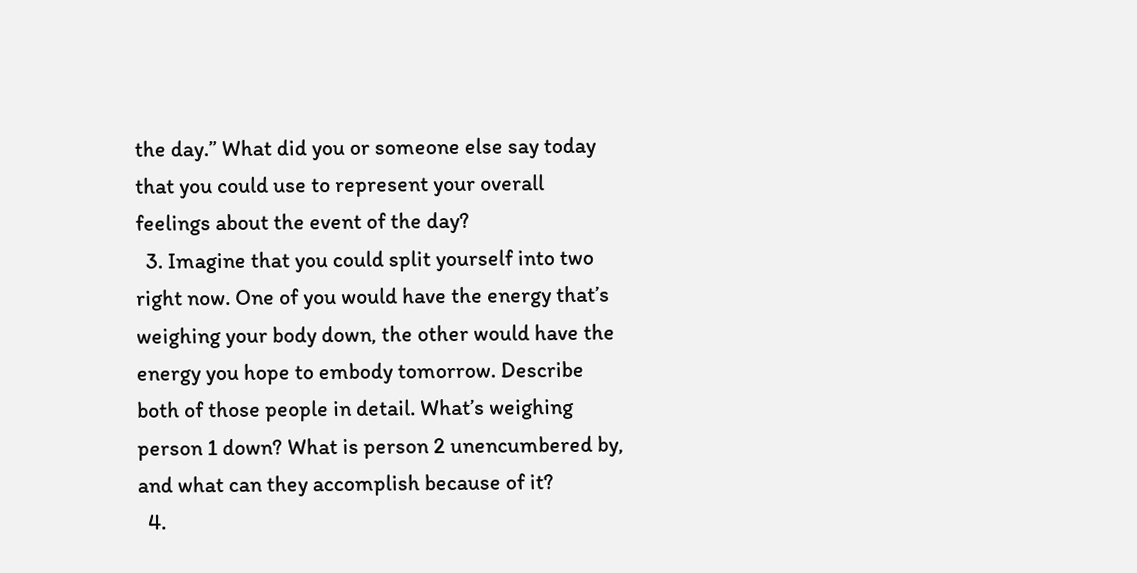the day.” What did you or someone else say today that you could use to represent your overall feelings about the event of the day?
  3. Imagine that you could split yourself into two right now. One of you would have the energy that’s weighing your body down, the other would have the energy you hope to embody tomorrow. Describe both of those people in detail. What’s weighing person 1 down? What is person 2 unencumbered by, and what can they accomplish because of it?
  4.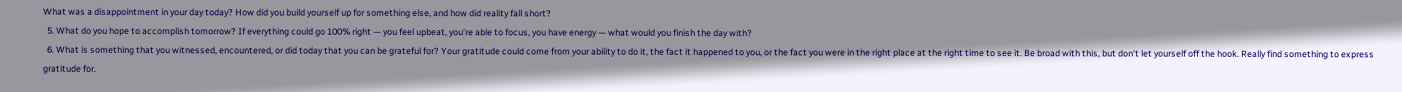What was a disappointment in your day today? How did you build yourself up for something else, and how did reality fall short?
  5. What do you hope to accomplish tomorrow? If everything could go 100% right — you feel upbeat, you’re able to focus, you have energy — what would you finish the day with?
  6. What is something that you witnessed, encountered, or did today that you can be grateful for? Your gratitude could come from your ability to do it, the fact it happened to you, or the fact you were in the right place at the right time to see it. Be broad with this, but don’t let yourself off the hook. Really find something to express gratitude for.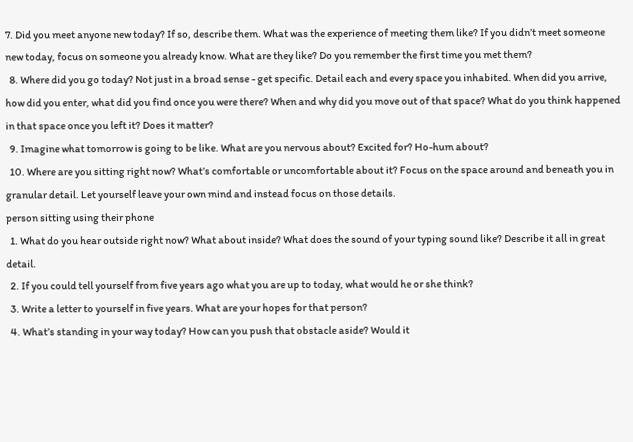7. Did you meet anyone new today? If so, describe them. What was the experience of meeting them like? If you didn’t meet someone new today, focus on someone you already know. What are they like? Do you remember the first time you met them?
  8. Where did you go today? Not just in a broad sense - get specific. Detail each and every space you inhabited. When did you arrive, how did you enter, what did you find once you were there? When and why did you move out of that space? What do you think happened in that space once you left it? Does it matter?
  9. Imagine what tomorrow is going to be like. What are you nervous about? Excited for? Ho-hum about?
  10. Where are you sitting right now? What’s comfortable or uncomfortable about it? Focus on the space around and beneath you in granular detail. Let yourself leave your own mind and instead focus on those details.
person sitting using their phone
  1. What do you hear outside right now? What about inside? What does the sound of your typing sound like? Describe it all in great detail.
  2. If you could tell yourself from five years ago what you are up to today, what would he or she think?
  3. Write a letter to yourself in five years. What are your hopes for that person?
  4. What’s standing in your way today? How can you push that obstacle aside? Would it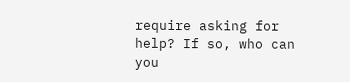require asking for help? If so, who can you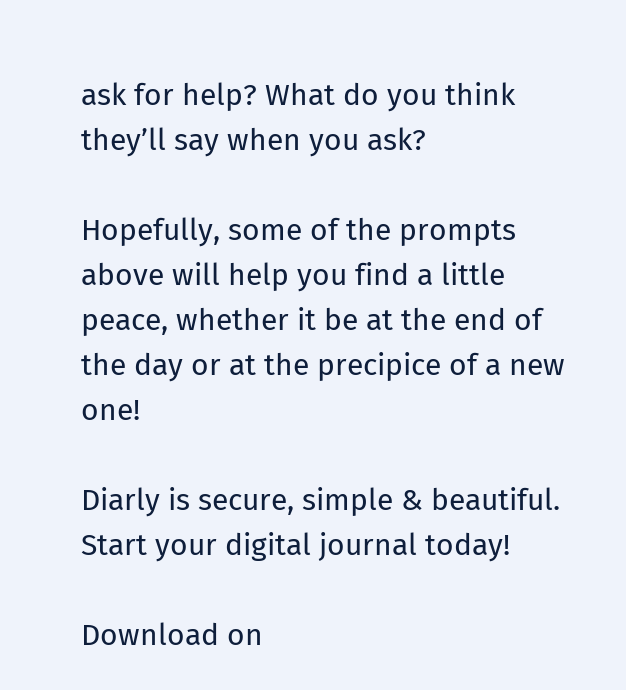ask for help? What do you think they’ll say when you ask?

Hopefully, some of the prompts above will help you find a little peace, whether it be at the end of the day or at the precipice of a new one!

Diarly is secure, simple & beautiful. Start your digital journal today!

Download on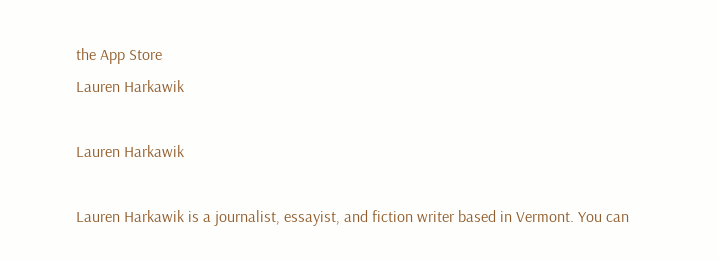the App Store
Lauren Harkawik

Lauren Harkawik

Lauren Harkawik is a journalist, essayist, and fiction writer based in Vermont. You can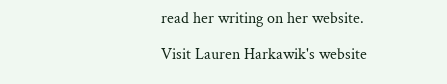read her writing on her website.

Visit Lauren Harkawik's website